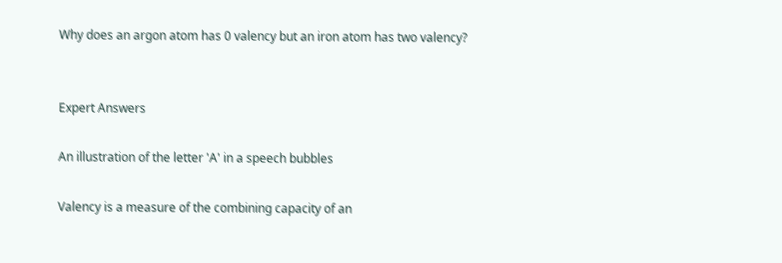Why does an argon atom has 0 valency but an iron atom has two valency?


Expert Answers

An illustration of the letter 'A' in a speech bubbles

Valency is a measure of the combining capacity of an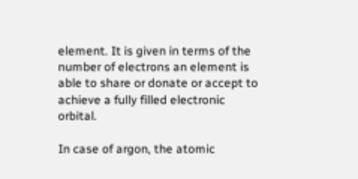element. It is given in terms of the number of electrons an element is able to share or donate or accept to achieve a fully filled electronic orbital.

In case of argon, the atomic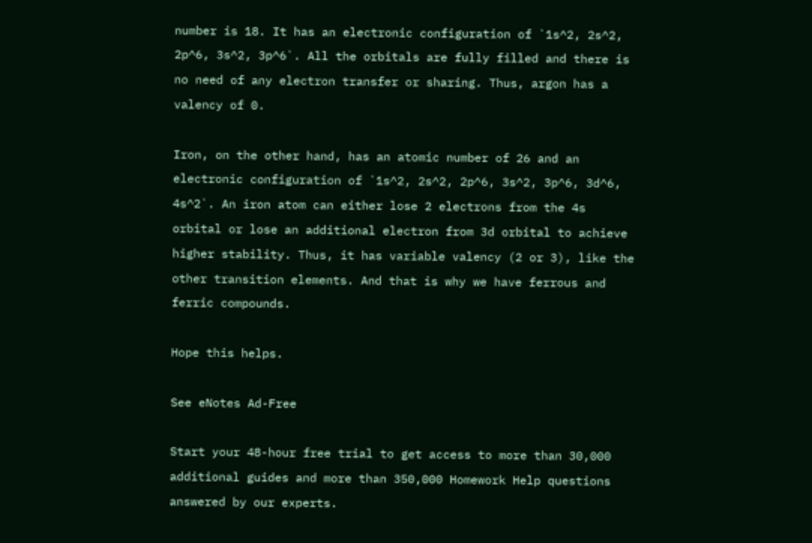number is 18. It has an electronic configuration of `1s^2, 2s^2, 2p^6, 3s^2, 3p^6`. All the orbitals are fully filled and there is no need of any electron transfer or sharing. Thus, argon has a valency of 0.

Iron, on the other hand, has an atomic number of 26 and an electronic configuration of `1s^2, 2s^2, 2p^6, 3s^2, 3p^6, 3d^6, 4s^2`. An iron atom can either lose 2 electrons from the 4s orbital or lose an additional electron from 3d orbital to achieve higher stability. Thus, it has variable valency (2 or 3), like the other transition elements. And that is why we have ferrous and ferric compounds.

Hope this helps.

See eNotes Ad-Free

Start your 48-hour free trial to get access to more than 30,000 additional guides and more than 350,000 Homework Help questions answered by our experts.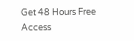Get 48 Hours Free Access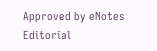Approved by eNotes Editorial